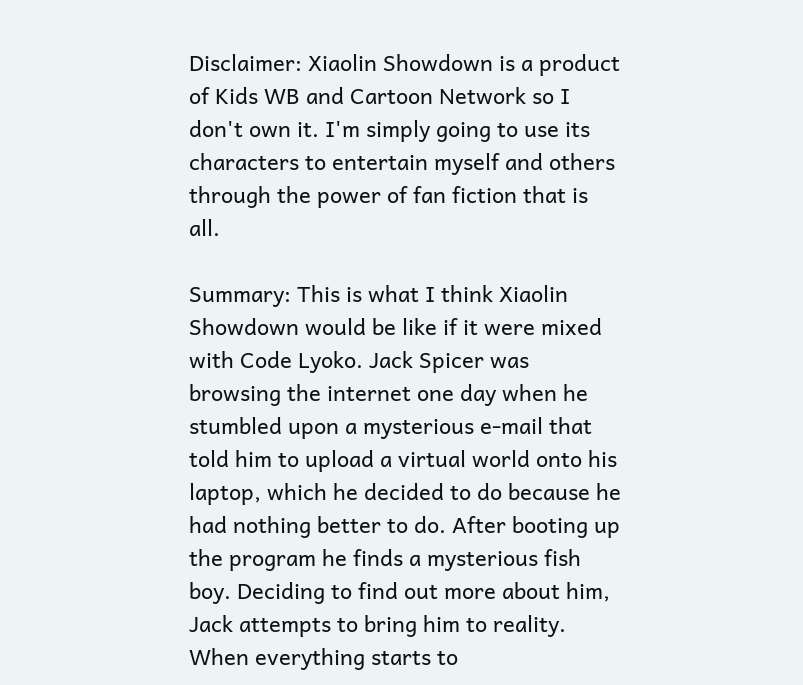Disclaimer: Xiaolin Showdown is a product of Kids WB and Cartoon Network so I don't own it. I'm simply going to use its characters to entertain myself and others through the power of fan fiction that is all.

Summary: This is what I think Xiaolin Showdown would be like if it were mixed with Code Lyoko. Jack Spicer was browsing the internet one day when he stumbled upon a mysterious e-mail that told him to upload a virtual world onto his laptop, which he decided to do because he had nothing better to do. After booting up the program he finds a mysterious fish boy. Deciding to find out more about him, Jack attempts to bring him to reality. When everything starts to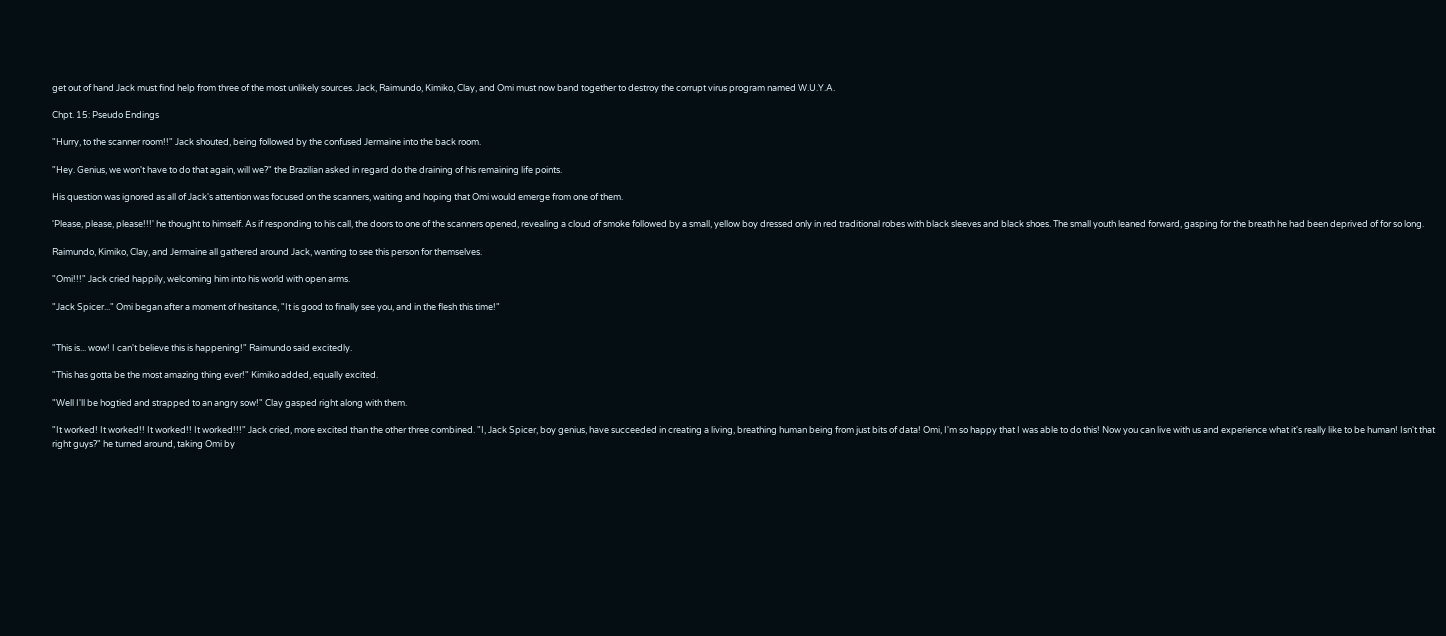get out of hand Jack must find help from three of the most unlikely sources. Jack, Raimundo, Kimiko, Clay, and Omi must now band together to destroy the corrupt virus program named W.U.Y.A.

Chpt. 15: Pseudo Endings

"Hurry, to the scanner room!!" Jack shouted, being followed by the confused Jermaine into the back room.

"Hey. Genius, we won't have to do that again, will we?" the Brazilian asked in regard do the draining of his remaining life points.

His question was ignored as all of Jack's attention was focused on the scanners, waiting and hoping that Omi would emerge from one of them.

'Please, please, please!!!' he thought to himself. As if responding to his call, the doors to one of the scanners opened, revealing a cloud of smoke followed by a small, yellow boy dressed only in red traditional robes with black sleeves and black shoes. The small youth leaned forward, gasping for the breath he had been deprived of for so long.

Raimundo, Kimiko, Clay, and Jermaine all gathered around Jack, wanting to see this person for themselves.

"Omi!!!" Jack cried happily, welcoming him into his world with open arms.

"Jack Spicer..." Omi began after a moment of hesitance, "It is good to finally see you, and in the flesh this time!"


"This is... wow! I can't believe this is happening!" Raimundo said excitedly.

"This has gotta be the most amazing thing ever!" Kimiko added, equally excited.

"Well I'll be hogtied and strapped to an angry sow!" Clay gasped right along with them.

"It worked! It worked!! It worked!! It worked!!!" Jack cried, more excited than the other three combined. "I, Jack Spicer, boy genius, have succeeded in creating a living, breathing human being from just bits of data! Omi, I'm so happy that I was able to do this! Now you can live with us and experience what it's really like to be human! Isn't that right guys?" he turned around, taking Omi by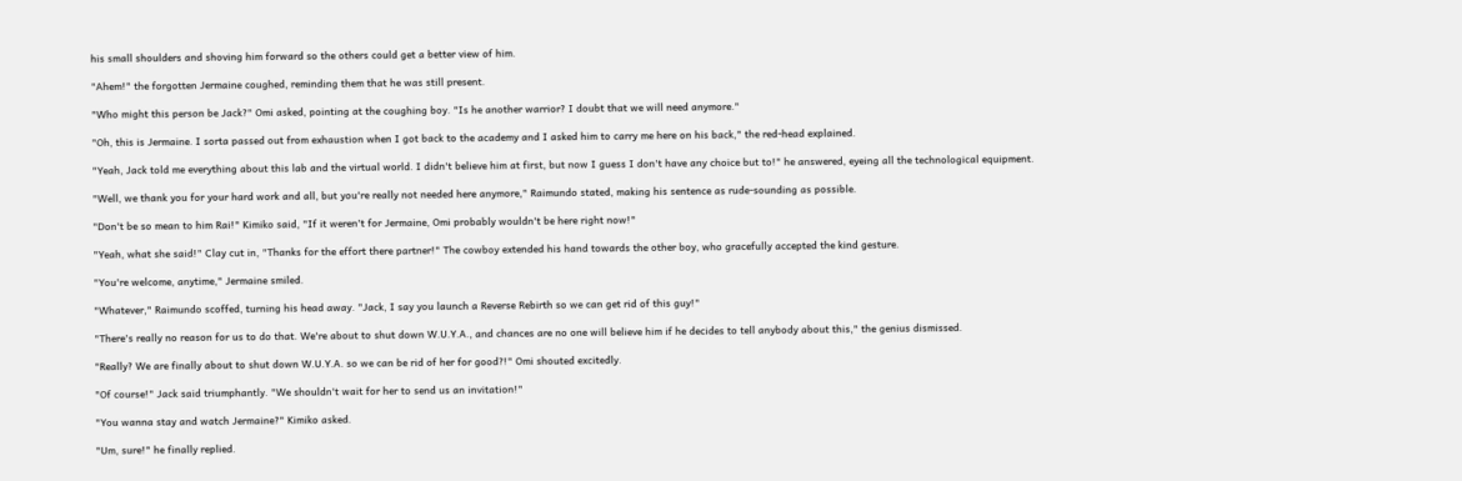his small shoulders and shoving him forward so the others could get a better view of him.

"Ahem!" the forgotten Jermaine coughed, reminding them that he was still present.

"Who might this person be Jack?" Omi asked, pointing at the coughing boy. "Is he another warrior? I doubt that we will need anymore."

"Oh, this is Jermaine. I sorta passed out from exhaustion when I got back to the academy and I asked him to carry me here on his back," the red-head explained.

"Yeah, Jack told me everything about this lab and the virtual world. I didn't believe him at first, but now I guess I don't have any choice but to!" he answered, eyeing all the technological equipment.

"Well, we thank you for your hard work and all, but you're really not needed here anymore," Raimundo stated, making his sentence as rude-sounding as possible.

"Don't be so mean to him Rai!" Kimiko said, "If it weren't for Jermaine, Omi probably wouldn't be here right now!"

"Yeah, what she said!" Clay cut in, "Thanks for the effort there partner!" The cowboy extended his hand towards the other boy, who gracefully accepted the kind gesture.

"You're welcome, anytime," Jermaine smiled.

"Whatever," Raimundo scoffed, turning his head away. "Jack, I say you launch a Reverse Rebirth so we can get rid of this guy!"

"There's really no reason for us to do that. We're about to shut down W.U.Y.A., and chances are no one will believe him if he decides to tell anybody about this," the genius dismissed.

"Really? We are finally about to shut down W.U.Y.A. so we can be rid of her for good?!" Omi shouted excitedly.

"Of course!" Jack said triumphantly. "We shouldn't wait for her to send us an invitation!"

"You wanna stay and watch Jermaine?" Kimiko asked.

"Um, sure!" he finally replied.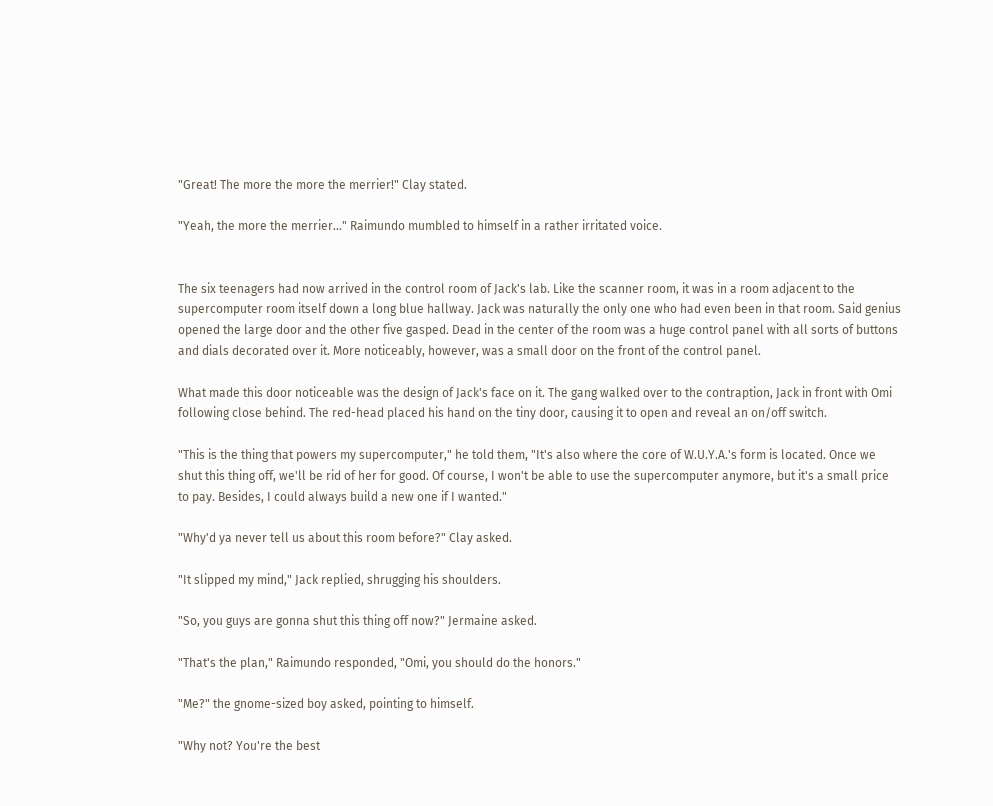"Great! The more the more the merrier!" Clay stated.

"Yeah, the more the merrier..." Raimundo mumbled to himself in a rather irritated voice.


The six teenagers had now arrived in the control room of Jack's lab. Like the scanner room, it was in a room adjacent to the supercomputer room itself down a long blue hallway. Jack was naturally the only one who had even been in that room. Said genius opened the large door and the other five gasped. Dead in the center of the room was a huge control panel with all sorts of buttons and dials decorated over it. More noticeably, however, was a small door on the front of the control panel.

What made this door noticeable was the design of Jack's face on it. The gang walked over to the contraption, Jack in front with Omi following close behind. The red-head placed his hand on the tiny door, causing it to open and reveal an on/off switch.

"This is the thing that powers my supercomputer," he told them, "It's also where the core of W.U.Y.A.'s form is located. Once we shut this thing off, we'll be rid of her for good. Of course, I won't be able to use the supercomputer anymore, but it's a small price to pay. Besides, I could always build a new one if I wanted."

"Why'd ya never tell us about this room before?" Clay asked.

"It slipped my mind," Jack replied, shrugging his shoulders.

"So, you guys are gonna shut this thing off now?" Jermaine asked.

"That's the plan," Raimundo responded, "Omi, you should do the honors."

"Me?" the gnome-sized boy asked, pointing to himself.

"Why not? You're the best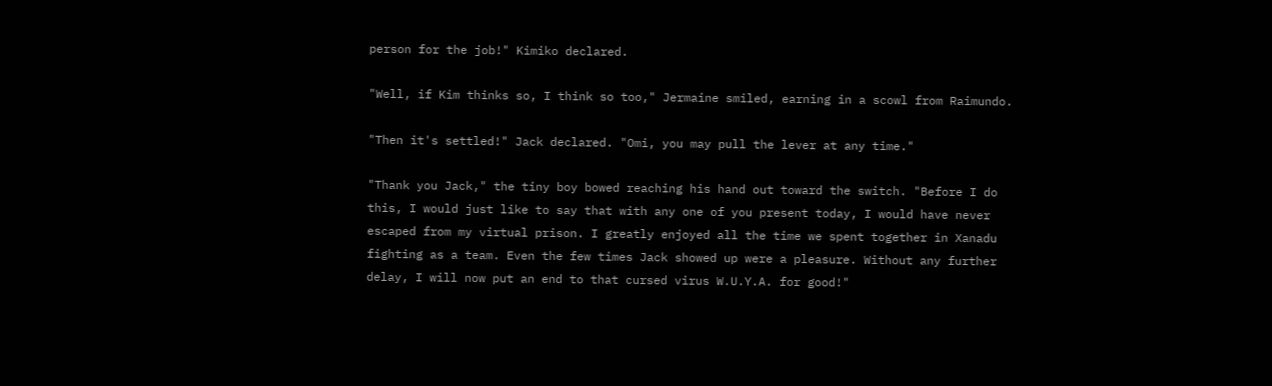person for the job!" Kimiko declared.

"Well, if Kim thinks so, I think so too," Jermaine smiled, earning in a scowl from Raimundo.

"Then it's settled!" Jack declared. "Omi, you may pull the lever at any time."

"Thank you Jack," the tiny boy bowed reaching his hand out toward the switch. "Before I do this, I would just like to say that with any one of you present today, I would have never escaped from my virtual prison. I greatly enjoyed all the time we spent together in Xanadu fighting as a team. Even the few times Jack showed up were a pleasure. Without any further delay, I will now put an end to that cursed virus W.U.Y.A. for good!"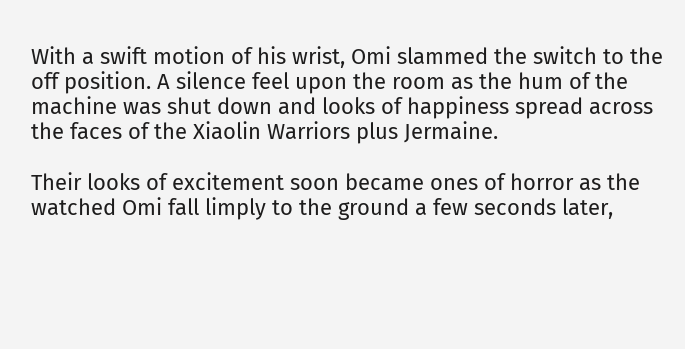With a swift motion of his wrist, Omi slammed the switch to the off position. A silence feel upon the room as the hum of the machine was shut down and looks of happiness spread across the faces of the Xiaolin Warriors plus Jermaine.

Their looks of excitement soon became ones of horror as the watched Omi fall limply to the ground a few seconds later,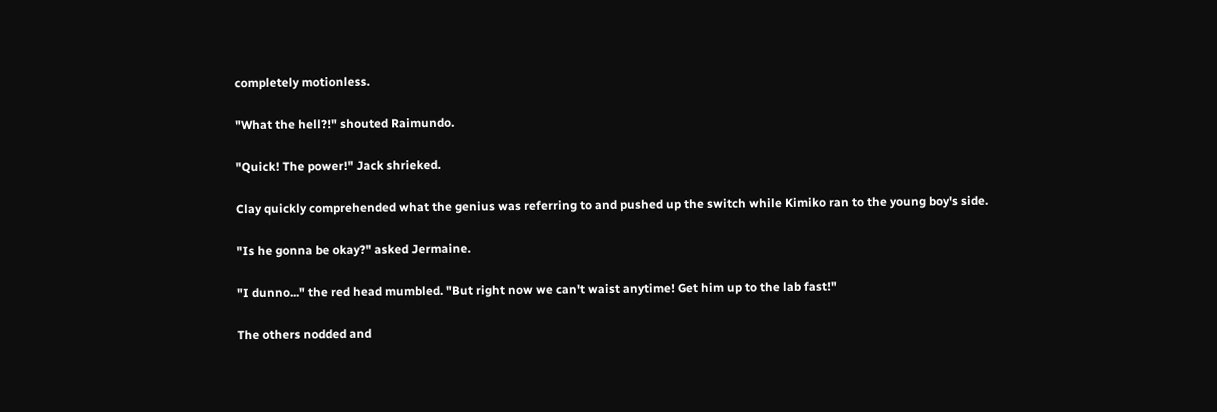completely motionless.

"What the hell?!" shouted Raimundo.

"Quick! The power!" Jack shrieked.

Clay quickly comprehended what the genius was referring to and pushed up the switch while Kimiko ran to the young boy's side.

"Is he gonna be okay?" asked Jermaine.

"I dunno..." the red head mumbled. "But right now we can't waist anytime! Get him up to the lab fast!"

The others nodded and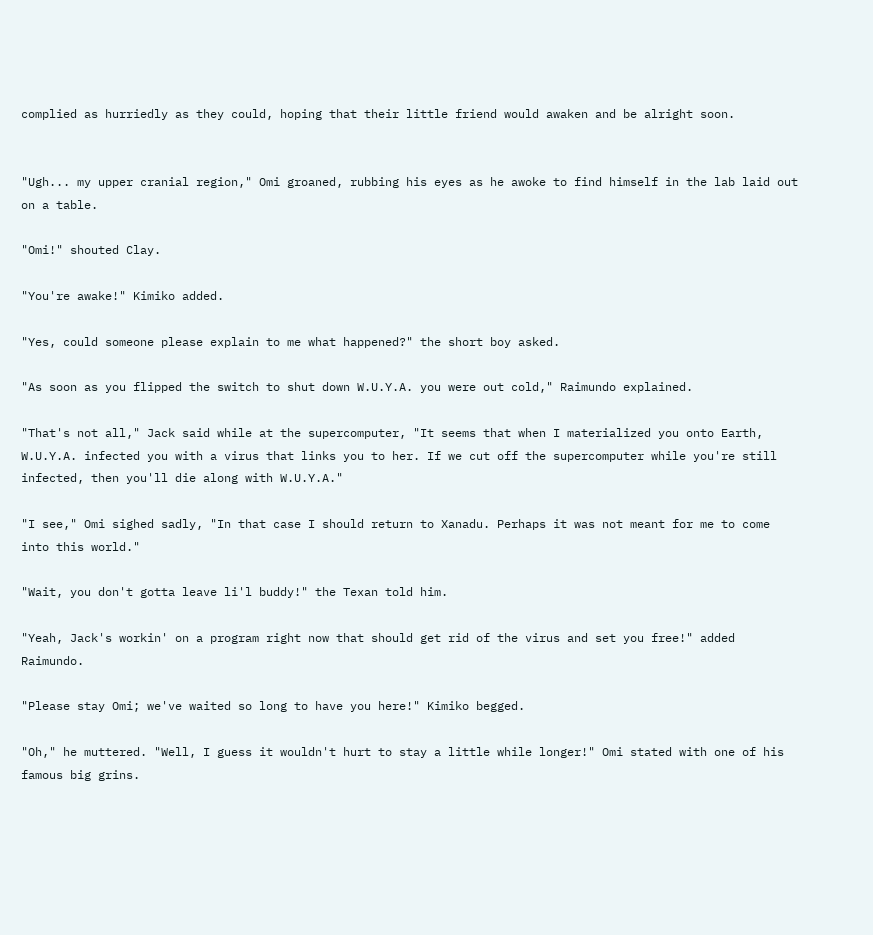complied as hurriedly as they could, hoping that their little friend would awaken and be alright soon.


"Ugh... my upper cranial region," Omi groaned, rubbing his eyes as he awoke to find himself in the lab laid out on a table.

"Omi!" shouted Clay.

"You're awake!" Kimiko added.

"Yes, could someone please explain to me what happened?" the short boy asked.

"As soon as you flipped the switch to shut down W.U.Y.A. you were out cold," Raimundo explained.

"That's not all," Jack said while at the supercomputer, "It seems that when I materialized you onto Earth, W.U.Y.A. infected you with a virus that links you to her. If we cut off the supercomputer while you're still infected, then you'll die along with W.U.Y.A."

"I see," Omi sighed sadly, "In that case I should return to Xanadu. Perhaps it was not meant for me to come into this world."

"Wait, you don't gotta leave li'l buddy!" the Texan told him.

"Yeah, Jack's workin' on a program right now that should get rid of the virus and set you free!" added Raimundo.

"Please stay Omi; we've waited so long to have you here!" Kimiko begged.

"Oh," he muttered. "Well, I guess it wouldn't hurt to stay a little while longer!" Omi stated with one of his famous big grins.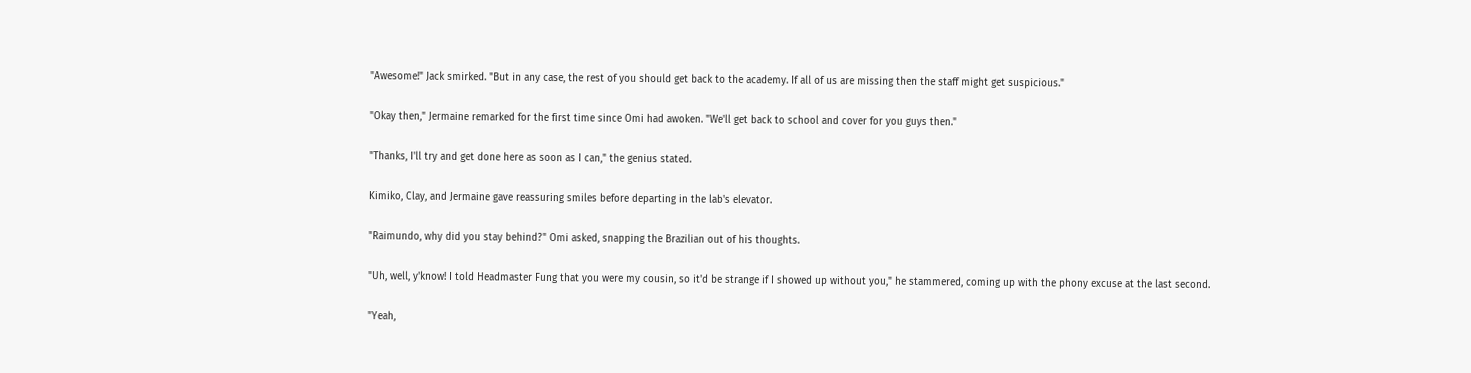"Awesome!" Jack smirked. "But in any case, the rest of you should get back to the academy. If all of us are missing then the staff might get suspicious."

"Okay then," Jermaine remarked for the first time since Omi had awoken. "We'll get back to school and cover for you guys then."

"Thanks, I'll try and get done here as soon as I can," the genius stated.

Kimiko, Clay, and Jermaine gave reassuring smiles before departing in the lab's elevator.

"Raimundo, why did you stay behind?" Omi asked, snapping the Brazilian out of his thoughts.

"Uh, well, y'know! I told Headmaster Fung that you were my cousin, so it'd be strange if I showed up without you," he stammered, coming up with the phony excuse at the last second.

"Yeah,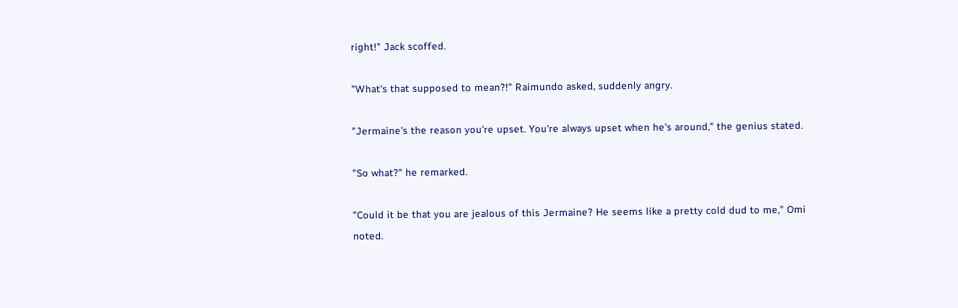right!" Jack scoffed.

"What's that supposed to mean?!" Raimundo asked, suddenly angry.

"Jermaine's the reason you're upset. You're always upset when he's around," the genius stated.

"So what?" he remarked.

"Could it be that you are jealous of this Jermaine? He seems like a pretty cold dud to me," Omi noted.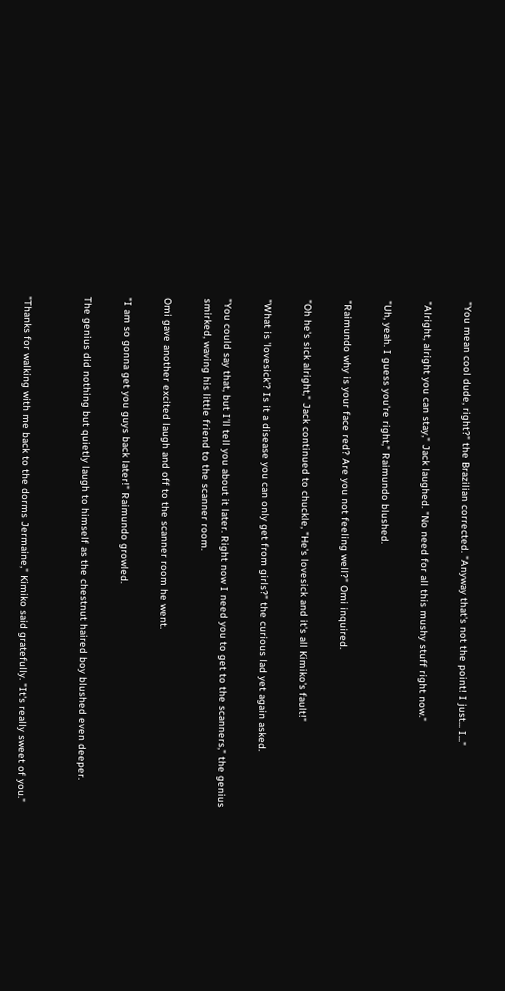"You mean cool dude, right?" the Brazilian corrected. "Anyway that's not the point! I just... I..."

"Alright, alright you can stay," Jack laughed. "No need for all this mushy stuff right now."

"Uh, yeah. I guess you're right," Raimundo blushed.

"Raimundo why is your face red? Are you not feeling well?" Omi inquired.

"Oh he's sick alright," Jack continued to chuckle, "He's lovesick and it's all Kimiko's fault!"

"What is 'lovesick'? Is it a disease you can only get from girls?" the curious lad yet again asked.

"You could say that, but I'll tell you about it later. Right now I need you to get to the scanners," the genius smirked, waving his little friend to the scanner room.

Omi gave another excited laugh and off to the scanner room he went.

"I am so gonna get you guys back later!" Raimundo growled.

The genius did nothing but quietly laugh to himself as the chestnut haired boy blushed even deeper.


"Thanks for walking with me back to the dorms Jermaine," Kimiko said gratefully. "It's really sweet of you."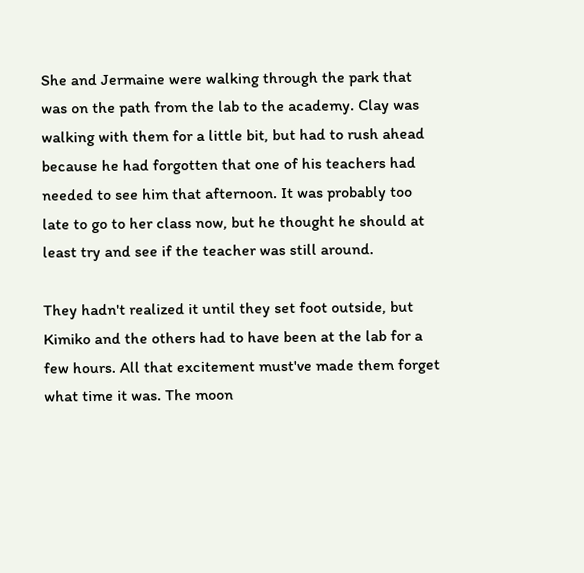She and Jermaine were walking through the park that was on the path from the lab to the academy. Clay was walking with them for a little bit, but had to rush ahead because he had forgotten that one of his teachers had needed to see him that afternoon. It was probably too late to go to her class now, but he thought he should at least try and see if the teacher was still around.

They hadn't realized it until they set foot outside, but Kimiko and the others had to have been at the lab for a few hours. All that excitement must've made them forget what time it was. The moon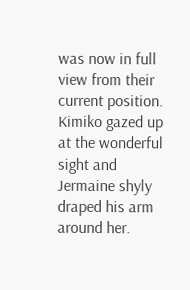was now in full view from their current position. Kimiko gazed up at the wonderful sight and Jermaine shyly draped his arm around her.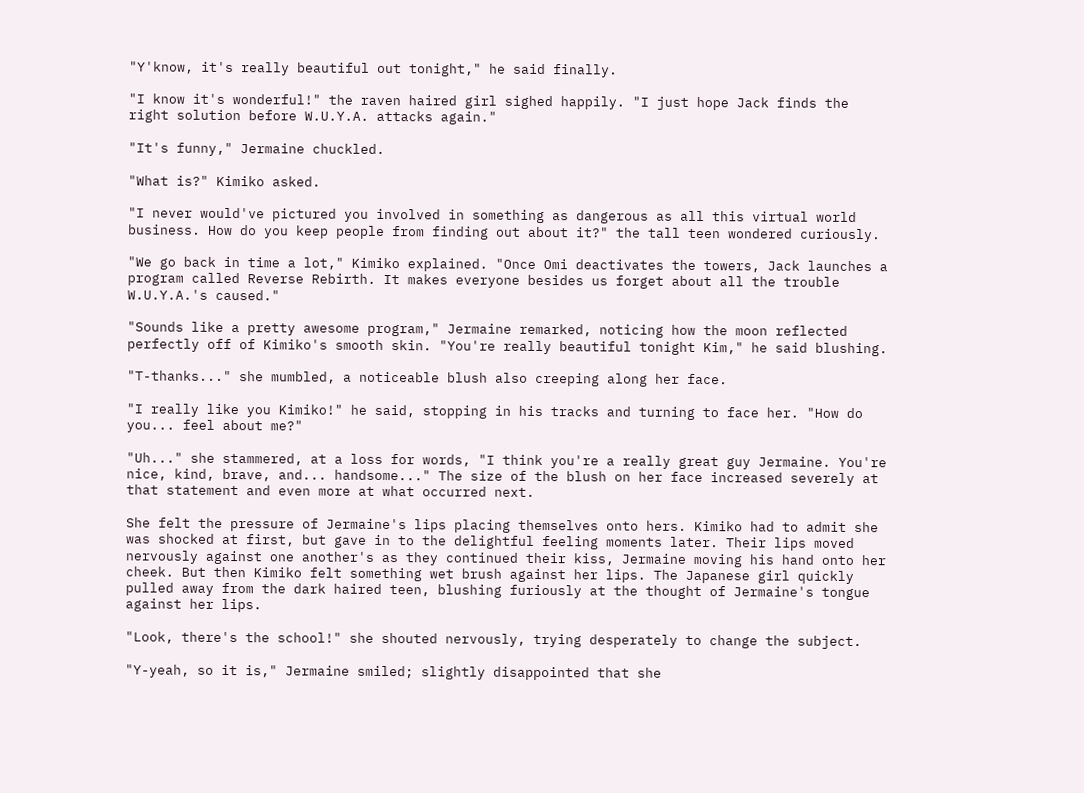"Y'know, it's really beautiful out tonight," he said finally.

"I know it's wonderful!" the raven haired girl sighed happily. "I just hope Jack finds the right solution before W.U.Y.A. attacks again."

"It's funny," Jermaine chuckled.

"What is?" Kimiko asked.

"I never would've pictured you involved in something as dangerous as all this virtual world business. How do you keep people from finding out about it?" the tall teen wondered curiously.

"We go back in time a lot," Kimiko explained. "Once Omi deactivates the towers, Jack launches a program called Reverse Rebirth. It makes everyone besides us forget about all the trouble W.U.Y.A.'s caused."

"Sounds like a pretty awesome program," Jermaine remarked, noticing how the moon reflected perfectly off of Kimiko's smooth skin. "You're really beautiful tonight Kim," he said blushing.

"T-thanks..." she mumbled, a noticeable blush also creeping along her face.

"I really like you Kimiko!" he said, stopping in his tracks and turning to face her. "How do you... feel about me?"

"Uh..." she stammered, at a loss for words, "I think you're a really great guy Jermaine. You're nice, kind, brave, and... handsome..." The size of the blush on her face increased severely at that statement and even more at what occurred next.

She felt the pressure of Jermaine's lips placing themselves onto hers. Kimiko had to admit she was shocked at first, but gave in to the delightful feeling moments later. Their lips moved nervously against one another's as they continued their kiss, Jermaine moving his hand onto her cheek. But then Kimiko felt something wet brush against her lips. The Japanese girl quickly pulled away from the dark haired teen, blushing furiously at the thought of Jermaine's tongue against her lips.

"Look, there's the school!" she shouted nervously, trying desperately to change the subject.

"Y-yeah, so it is," Jermaine smiled; slightly disappointed that she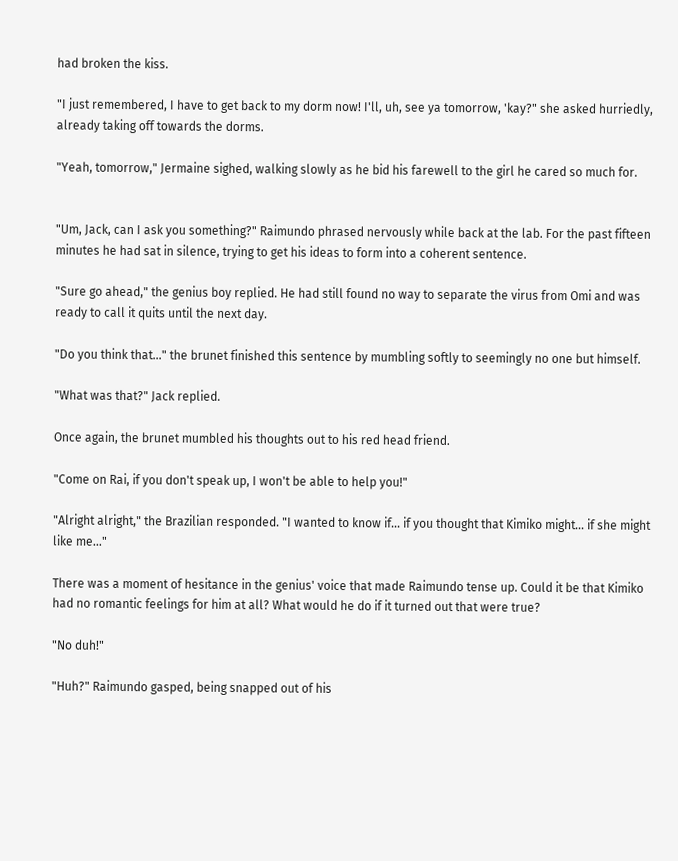had broken the kiss.

"I just remembered, I have to get back to my dorm now! I'll, uh, see ya tomorrow, 'kay?" she asked hurriedly, already taking off towards the dorms.

"Yeah, tomorrow," Jermaine sighed, walking slowly as he bid his farewell to the girl he cared so much for.


"Um, Jack, can I ask you something?" Raimundo phrased nervously while back at the lab. For the past fifteen minutes he had sat in silence, trying to get his ideas to form into a coherent sentence.

"Sure go ahead," the genius boy replied. He had still found no way to separate the virus from Omi and was ready to call it quits until the next day.

"Do you think that..." the brunet finished this sentence by mumbling softly to seemingly no one but himself.

"What was that?" Jack replied.

Once again, the brunet mumbled his thoughts out to his red head friend.

"Come on Rai, if you don't speak up, I won't be able to help you!"

"Alright alright," the Brazilian responded. "I wanted to know if... if you thought that Kimiko might... if she might like me..."

There was a moment of hesitance in the genius' voice that made Raimundo tense up. Could it be that Kimiko had no romantic feelings for him at all? What would he do if it turned out that were true?

"No duh!"

"Huh?" Raimundo gasped, being snapped out of his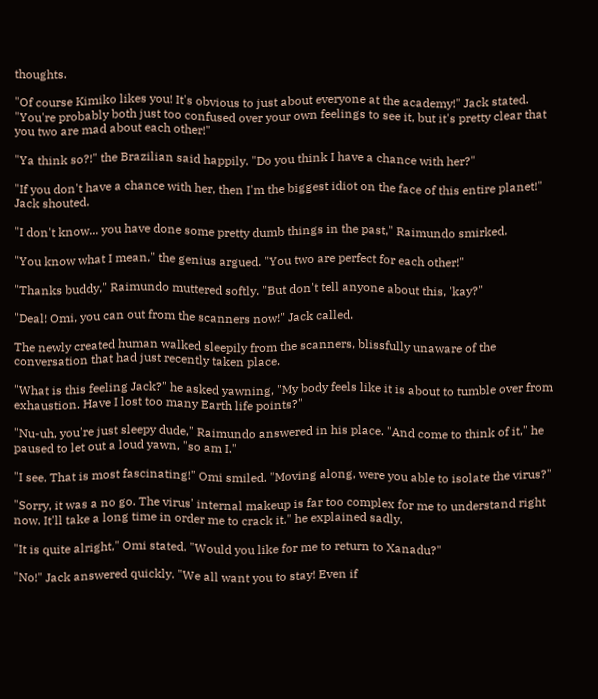thoughts.

"Of course Kimiko likes you! It's obvious to just about everyone at the academy!" Jack stated. "You're probably both just too confused over your own feelings to see it, but it's pretty clear that you two are mad about each other!"

"Ya think so?!" the Brazilian said happily. "Do you think I have a chance with her?"

"If you don't have a chance with her, then I'm the biggest idiot on the face of this entire planet!" Jack shouted.

"I don't know... you have done some pretty dumb things in the past," Raimundo smirked.

"You know what I mean," the genius argued. "You two are perfect for each other!"

"Thanks buddy," Raimundo muttered softly. "But don't tell anyone about this, 'kay?"

"Deal! Omi, you can out from the scanners now!" Jack called.

The newly created human walked sleepily from the scanners, blissfully unaware of the conversation that had just recently taken place.

"What is this feeling Jack?" he asked yawning, "My body feels like it is about to tumble over from exhaustion. Have I lost too many Earth life points?"

"Nu-uh, you're just sleepy dude," Raimundo answered in his place. "And come to think of it," he paused to let out a loud yawn, "so am I."

"I see. That is most fascinating!" Omi smiled. "Moving along, were you able to isolate the virus?"

"Sorry, it was a no go. The virus' internal makeup is far too complex for me to understand right now. It'll take a long time in order me to crack it." he explained sadly.

"It is quite alright," Omi stated. "Would you like for me to return to Xanadu?"

"No!" Jack answered quickly. "We all want you to stay! Even if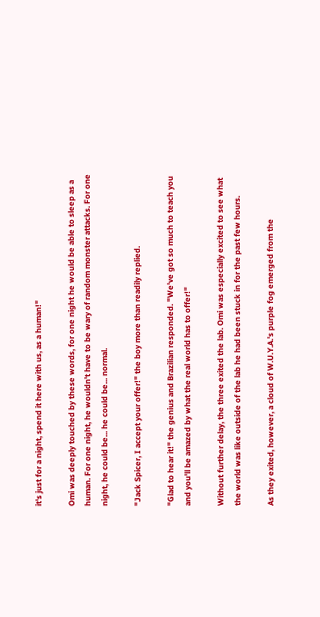it's just for a night, spend it here with us, as a human!"

Omi was deeply touched by these words, for one night he would be able to sleep as a human. For one night, he wouldn't have to be wary of random monster attacks. For one night, he could be... he could be... normal.

"Jack Spicer, I accept your offer!" the boy more than readily replied.

"Glad to hear it!" the genius and Brazilian responded. "We've got so much to teach you and you'll be amazed by what the real world has to offer!"

Without further delay, the three exited the lab. Omi was especially excited to see what the world was like outside of the lab he had been stuck in for the past few hours.

As they exited, however, a cloud of W.U.Y.A.'s purple fog emerged from the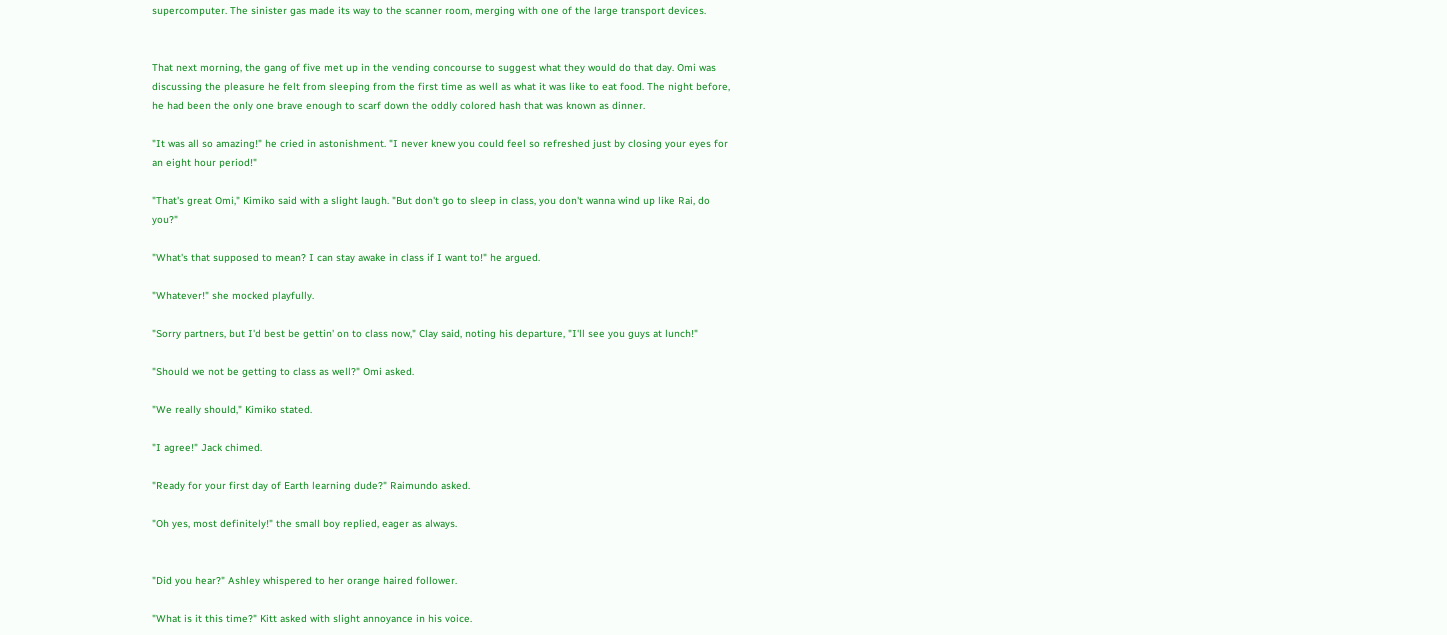supercomputer. The sinister gas made its way to the scanner room, merging with one of the large transport devices.


That next morning, the gang of five met up in the vending concourse to suggest what they would do that day. Omi was discussing the pleasure he felt from sleeping from the first time as well as what it was like to eat food. The night before, he had been the only one brave enough to scarf down the oddly colored hash that was known as dinner.

"It was all so amazing!" he cried in astonishment. "I never knew you could feel so refreshed just by closing your eyes for an eight hour period!"

"That's great Omi," Kimiko said with a slight laugh. "But don't go to sleep in class, you don't wanna wind up like Rai, do you?"

"What's that supposed to mean? I can stay awake in class if I want to!" he argued.

"Whatever!" she mocked playfully.

"Sorry partners, but I'd best be gettin' on to class now," Clay said, noting his departure, "I'll see you guys at lunch!"

"Should we not be getting to class as well?" Omi asked.

"We really should," Kimiko stated.

"I agree!" Jack chimed.

"Ready for your first day of Earth learning dude?" Raimundo asked.

"Oh yes, most definitely!" the small boy replied, eager as always.


"Did you hear?" Ashley whispered to her orange haired follower.

"What is it this time?" Kitt asked with slight annoyance in his voice.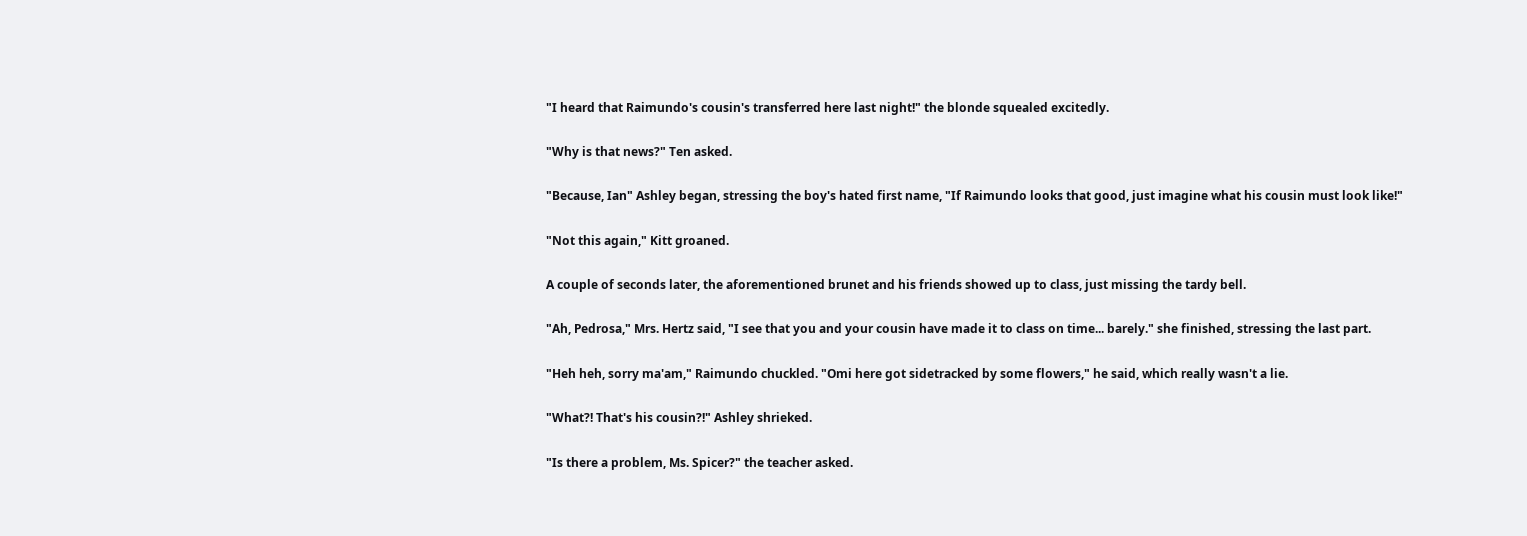"I heard that Raimundo's cousin's transferred here last night!" the blonde squealed excitedly.

"Why is that news?" Ten asked.

"Because, Ian" Ashley began, stressing the boy's hated first name, "If Raimundo looks that good, just imagine what his cousin must look like!"

"Not this again," Kitt groaned.

A couple of seconds later, the aforementioned brunet and his friends showed up to class, just missing the tardy bell.

"Ah, Pedrosa," Mrs. Hertz said, "I see that you and your cousin have made it to class on time... barely." she finished, stressing the last part.

"Heh heh, sorry ma'am," Raimundo chuckled. "Omi here got sidetracked by some flowers," he said, which really wasn't a lie.

"What?! That's his cousin?!" Ashley shrieked.

"Is there a problem, Ms. Spicer?" the teacher asked.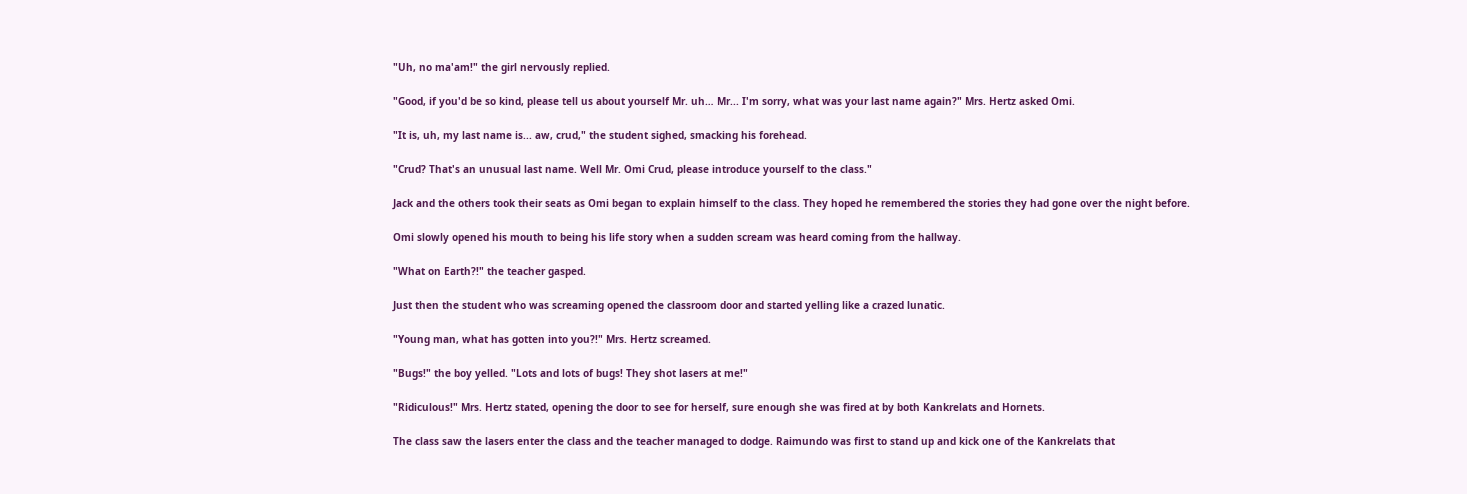"Uh, no ma'am!" the girl nervously replied.

"Good, if you'd be so kind, please tell us about yourself Mr. uh… Mr... I'm sorry, what was your last name again?" Mrs. Hertz asked Omi.

"It is, uh, my last name is... aw, crud," the student sighed, smacking his forehead.

"Crud? That's an unusual last name. Well Mr. Omi Crud, please introduce yourself to the class."

Jack and the others took their seats as Omi began to explain himself to the class. They hoped he remembered the stories they had gone over the night before.

Omi slowly opened his mouth to being his life story when a sudden scream was heard coming from the hallway.

"What on Earth?!" the teacher gasped.

Just then the student who was screaming opened the classroom door and started yelling like a crazed lunatic.

"Young man, what has gotten into you?!" Mrs. Hertz screamed.

"Bugs!" the boy yelled. "Lots and lots of bugs! They shot lasers at me!"

"Ridiculous!" Mrs. Hertz stated, opening the door to see for herself, sure enough she was fired at by both Kankrelats and Hornets.

The class saw the lasers enter the class and the teacher managed to dodge. Raimundo was first to stand up and kick one of the Kankrelats that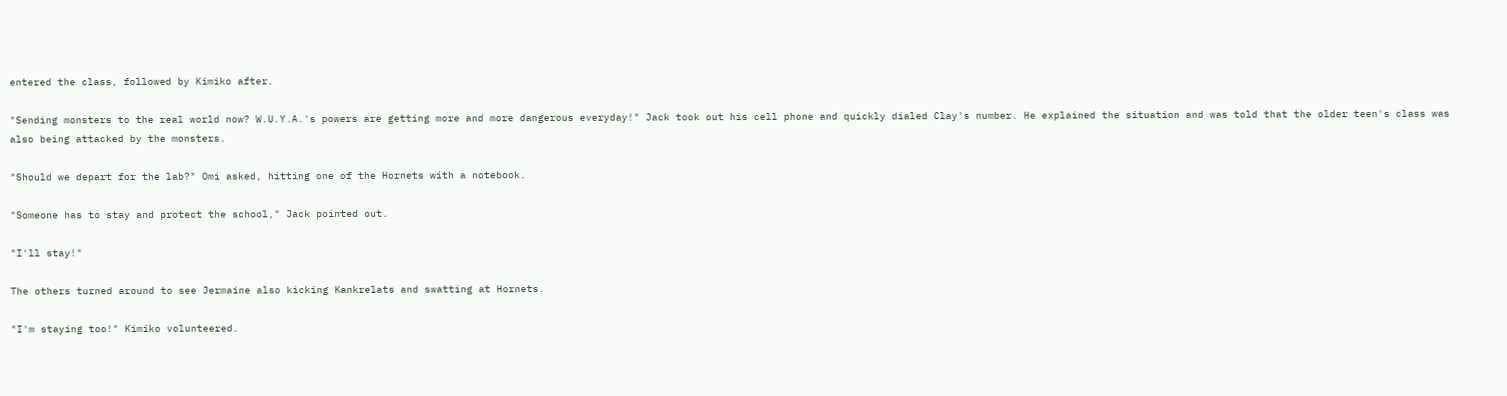entered the class, followed by Kimiko after.

"Sending monsters to the real world now? W.U.Y.A.'s powers are getting more and more dangerous everyday!" Jack took out his cell phone and quickly dialed Clay's number. He explained the situation and was told that the older teen's class was also being attacked by the monsters.

"Should we depart for the lab?" Omi asked, hitting one of the Hornets with a notebook.

"Someone has to stay and protect the school," Jack pointed out.

"I'll stay!"

The others turned around to see Jermaine also kicking Kankrelats and swatting at Hornets.

"I'm staying too!" Kimiko volunteered.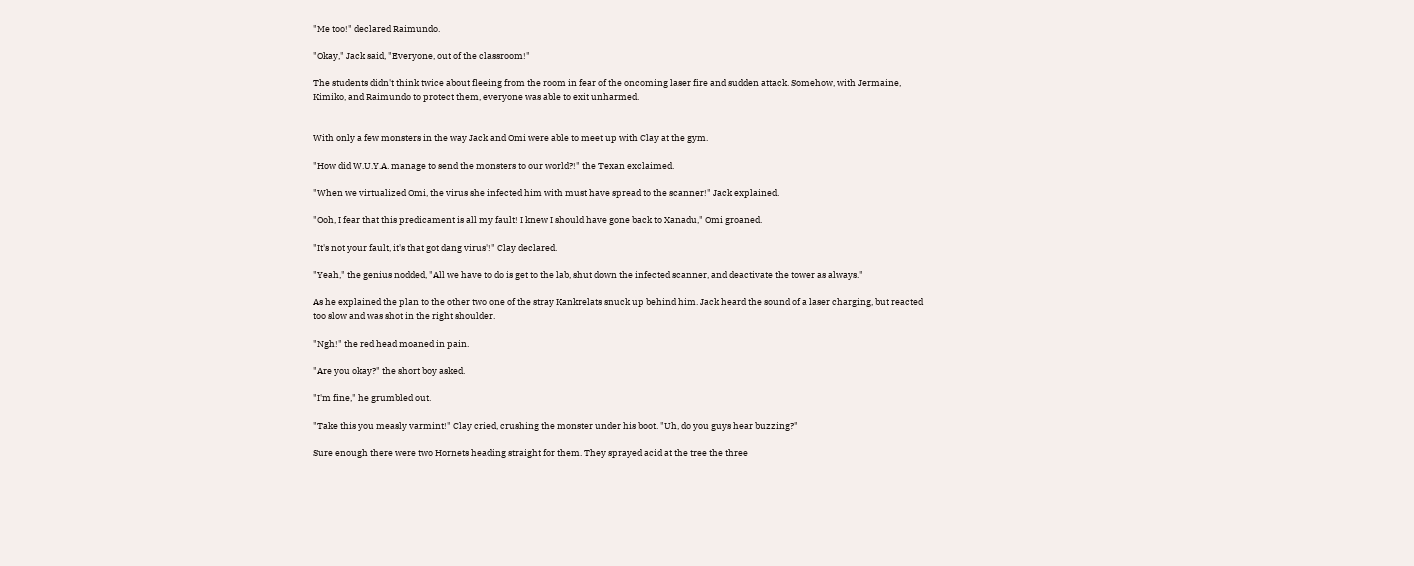"Me too!" declared Raimundo.

"Okay," Jack said, "Everyone, out of the classroom!"

The students didn't think twice about fleeing from the room in fear of the oncoming laser fire and sudden attack. Somehow, with Jermaine, Kimiko, and Raimundo to protect them, everyone was able to exit unharmed.


With only a few monsters in the way Jack and Omi were able to meet up with Clay at the gym.

"How did W.U.Y.A. manage to send the monsters to our world?!" the Texan exclaimed.

"When we virtualized Omi, the virus she infected him with must have spread to the scanner!" Jack explained.

"Ooh, I fear that this predicament is all my fault! I knew I should have gone back to Xanadu," Omi groaned.

"It's not your fault, it's that got dang virus'!" Clay declared.

"Yeah," the genius nodded, "All we have to do is get to the lab, shut down the infected scanner, and deactivate the tower as always."

As he explained the plan to the other two one of the stray Kankrelats snuck up behind him. Jack heard the sound of a laser charging, but reacted too slow and was shot in the right shoulder.

"Ngh!" the red head moaned in pain.

"Are you okay?" the short boy asked.

"I'm fine," he grumbled out.

"Take this you measly varmint!" Clay cried, crushing the monster under his boot. "Uh, do you guys hear buzzing?"

Sure enough there were two Hornets heading straight for them. They sprayed acid at the tree the three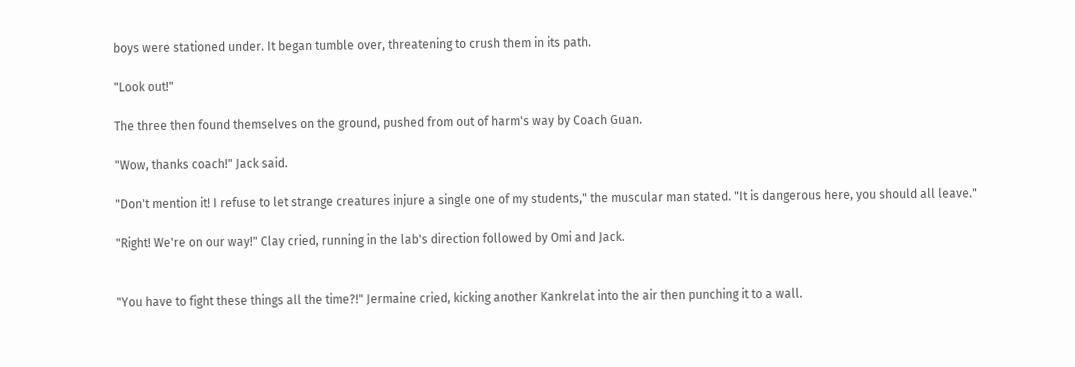boys were stationed under. It began tumble over, threatening to crush them in its path.

"Look out!"

The three then found themselves on the ground, pushed from out of harm's way by Coach Guan.

"Wow, thanks coach!" Jack said.

"Don't mention it! I refuse to let strange creatures injure a single one of my students," the muscular man stated. "It is dangerous here, you should all leave."

"Right! We're on our way!" Clay cried, running in the lab's direction followed by Omi and Jack.


"You have to fight these things all the time?!" Jermaine cried, kicking another Kankrelat into the air then punching it to a wall.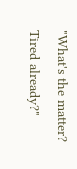"What's the matter? Tired already?"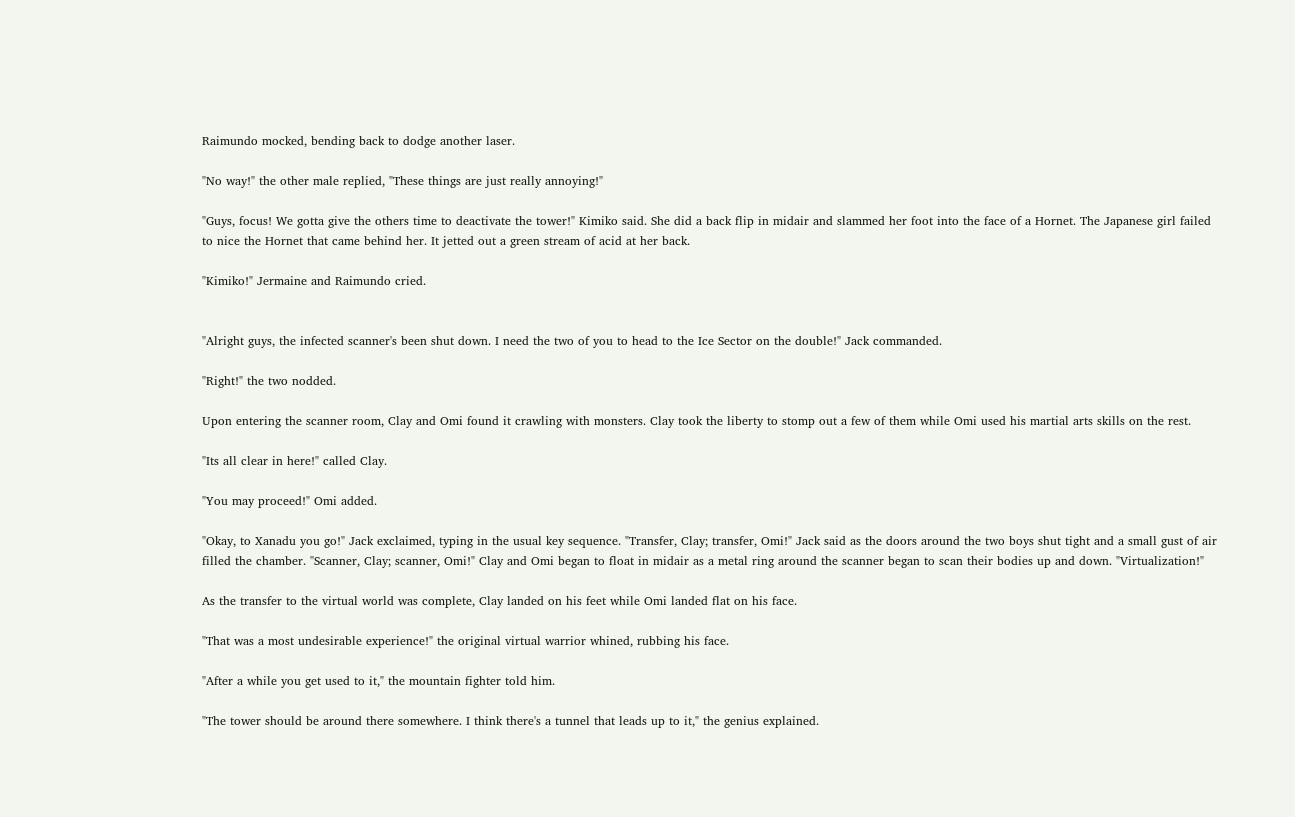Raimundo mocked, bending back to dodge another laser.

"No way!" the other male replied, "These things are just really annoying!"

"Guys, focus! We gotta give the others time to deactivate the tower!" Kimiko said. She did a back flip in midair and slammed her foot into the face of a Hornet. The Japanese girl failed to nice the Hornet that came behind her. It jetted out a green stream of acid at her back.

"Kimiko!" Jermaine and Raimundo cried.


"Alright guys, the infected scanner's been shut down. I need the two of you to head to the Ice Sector on the double!" Jack commanded.

"Right!" the two nodded.

Upon entering the scanner room, Clay and Omi found it crawling with monsters. Clay took the liberty to stomp out a few of them while Omi used his martial arts skills on the rest.

"Its all clear in here!" called Clay.

"You may proceed!" Omi added.

"Okay, to Xanadu you go!" Jack exclaimed, typing in the usual key sequence. "Transfer, Clay; transfer, Omi!" Jack said as the doors around the two boys shut tight and a small gust of air filled the chamber. "Scanner, Clay; scanner, Omi!" Clay and Omi began to float in midair as a metal ring around the scanner began to scan their bodies up and down. "Virtualization!"

As the transfer to the virtual world was complete, Clay landed on his feet while Omi landed flat on his face.

"That was a most undesirable experience!" the original virtual warrior whined, rubbing his face.

"After a while you get used to it," the mountain fighter told him.

"The tower should be around there somewhere. I think there's a tunnel that leads up to it," the genius explained.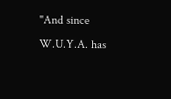"And since W.U.Y.A. has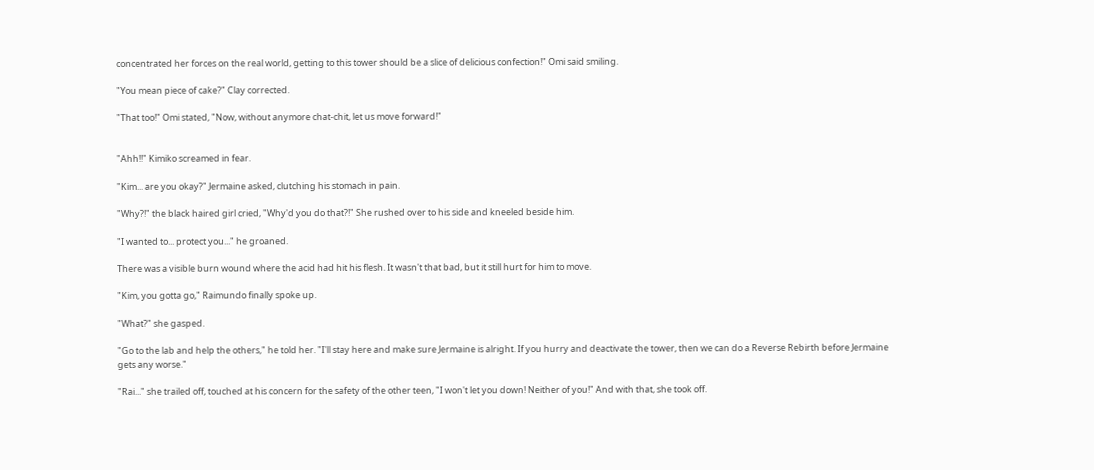concentrated her forces on the real world, getting to this tower should be a slice of delicious confection!" Omi said smiling.

"You mean piece of cake?" Clay corrected.

"That too!" Omi stated, "Now, without anymore chat-chit, let us move forward!"


"Ahh!!" Kimiko screamed in fear.

"Kim... are you okay?" Jermaine asked, clutching his stomach in pain.

"Why?!" the black haired girl cried, "Why'd you do that?!" She rushed over to his side and kneeled beside him.

"I wanted to... protect you..." he groaned.

There was a visible burn wound where the acid had hit his flesh. It wasn't that bad, but it still hurt for him to move.

"Kim, you gotta go," Raimundo finally spoke up.

"What?" she gasped.

"Go to the lab and help the others," he told her. "I'll stay here and make sure Jermaine is alright. If you hurry and deactivate the tower, then we can do a Reverse Rebirth before Jermaine gets any worse."

"Rai..." she trailed off, touched at his concern for the safety of the other teen, "I won't let you down! Neither of you!" And with that, she took off.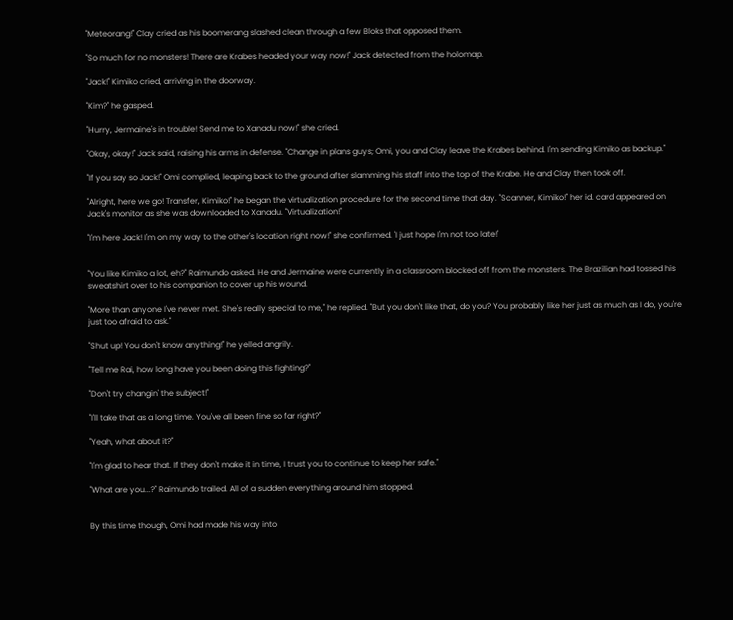"Meteorang!" Clay cried as his boomerang slashed clean through a few Bloks that opposed them.

"So much for no monsters! There are Krabes headed your way now!" Jack detected from the holomap.

"Jack!" Kimiko cried, arriving in the doorway.

"Kim?" he gasped.

"Hurry, Jermaine's in trouble! Send me to Xanadu now!" she cried.

"Okay, okay!" Jack said, raising his arms in defense. "Change in plans guys; Omi, you and Clay leave the Krabes behind. I'm sending Kimiko as backup."

"If you say so Jack!" Omi complied, leaping back to the ground after slamming his staff into the top of the Krabe. He and Clay then took off.

"Alright, here we go! Transfer, Kimiko!" he began the virtualization procedure for the second time that day. "Scanner, Kimiko!" her id. card appeared on Jack's monitor as she was downloaded to Xanadu. "Virtualization!"

"I'm here Jack! I'm on my way to the other's location right now!" she confirmed. 'I just hope I'm not too late!'


"You like Kimiko a lot, eh?" Raimundo asked. He and Jermaine were currently in a classroom blocked off from the monsters. The Brazilian had tossed his sweatshirt over to his companion to cover up his wound.

"More than anyone I've never met. She's really special to me," he replied. "But you don't like that, do you? You probably like her just as much as I do, you're just too afraid to ask."

"Shut up! You don't know anything!" he yelled angrily.

"Tell me Rai, how long have you been doing this fighting?"

"Don't try changin' the subject!"

"I'll take that as a long time. You've all been fine so far right?"

"Yeah, what about it?"

"I'm glad to hear that. If they don't make it in time, I trust you to continue to keep her safe."

"What are you...?" Raimundo trailed. All of a sudden everything around him stopped.


By this time though, Omi had made his way into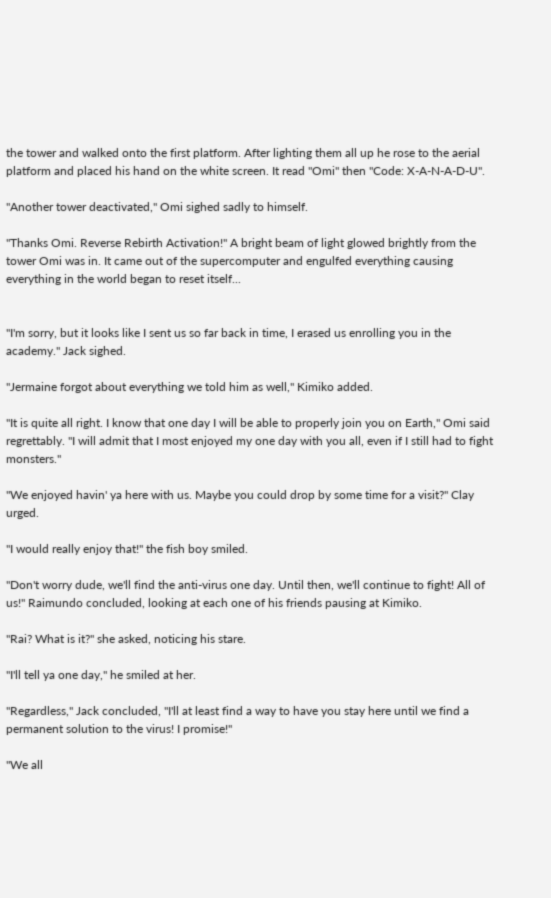the tower and walked onto the first platform. After lighting them all up he rose to the aerial platform and placed his hand on the white screen. It read "Omi" then "Code: X-A-N-A-D-U".

"Another tower deactivated," Omi sighed sadly to himself.

"Thanks Omi. Reverse Rebirth Activation!" A bright beam of light glowed brightly from the tower Omi was in. It came out of the supercomputer and engulfed everything causing everything in the world began to reset itself...


"I'm sorry, but it looks like I sent us so far back in time, I erased us enrolling you in the academy." Jack sighed.

"Jermaine forgot about everything we told him as well," Kimiko added.

"It is quite all right. I know that one day I will be able to properly join you on Earth," Omi said regrettably. "I will admit that I most enjoyed my one day with you all, even if I still had to fight monsters."

"We enjoyed havin' ya here with us. Maybe you could drop by some time for a visit?" Clay urged.

"I would really enjoy that!" the fish boy smiled.

"Don't worry dude, we'll find the anti-virus one day. Until then, we'll continue to fight! All of us!" Raimundo concluded, looking at each one of his friends pausing at Kimiko.

"Rai? What is it?" she asked, noticing his stare.

"I'll tell ya one day," he smiled at her.

"Regardless," Jack concluded, "I'll at least find a way to have you stay here until we find a permanent solution to the virus! I promise!"

"We all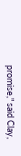promise," said Clay,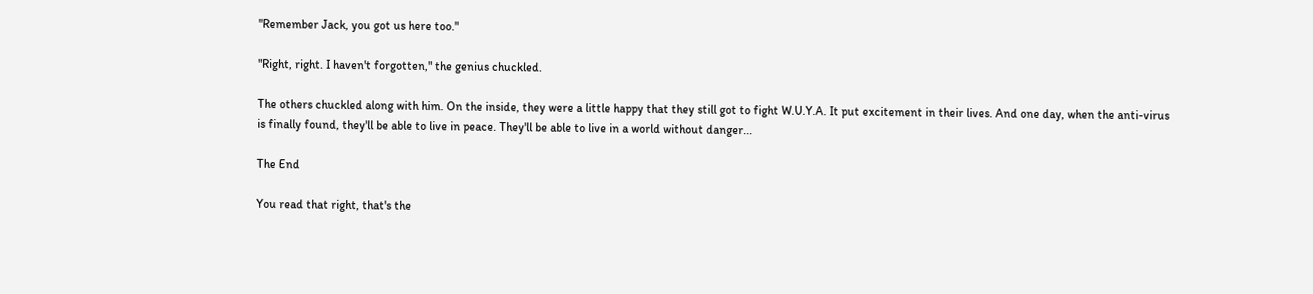"Remember Jack, you got us here too."

"Right, right. I haven't forgotten," the genius chuckled.

The others chuckled along with him. On the inside, they were a little happy that they still got to fight W.U.Y.A. It put excitement in their lives. And one day, when the anti-virus is finally found, they'll be able to live in peace. They'll be able to live in a world without danger...

The End

You read that right, that's the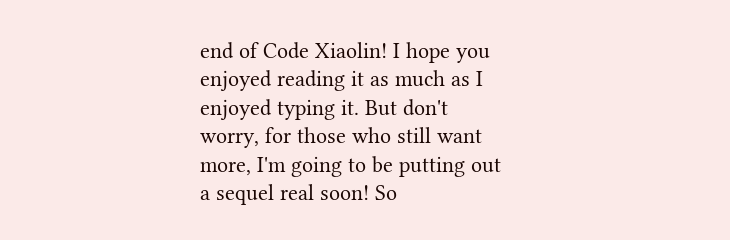end of Code Xiaolin! I hope you enjoyed reading it as much as I enjoyed typing it. But don't worry, for those who still want more, I'm going to be putting out a sequel real soon! So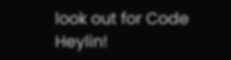look out for Code Heylin!